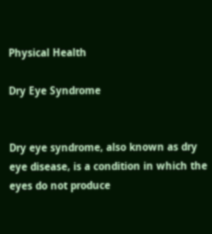Physical Health

Dry Eye Syndrome


Dry eye syndrome, also known as dry eye disease, is a condition in which the eyes do not produce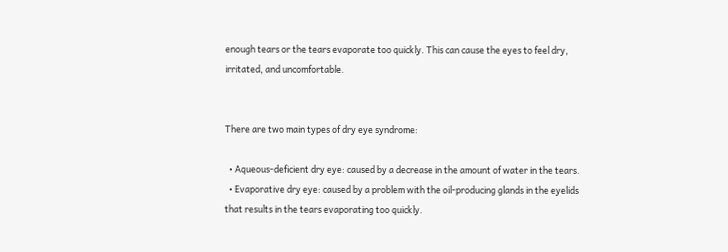enough tears or the tears evaporate too quickly. This can cause the eyes to feel dry, irritated, and uncomfortable.


There are two main types of dry eye syndrome:

  • Aqueous-deficient dry eye: caused by a decrease in the amount of water in the tears.
  • Evaporative dry eye: caused by a problem with the oil-producing glands in the eyelids that results in the tears evaporating too quickly.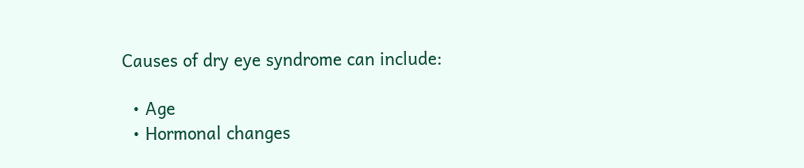Causes of dry eye syndrome can include:

  • Age
  • Hormonal changes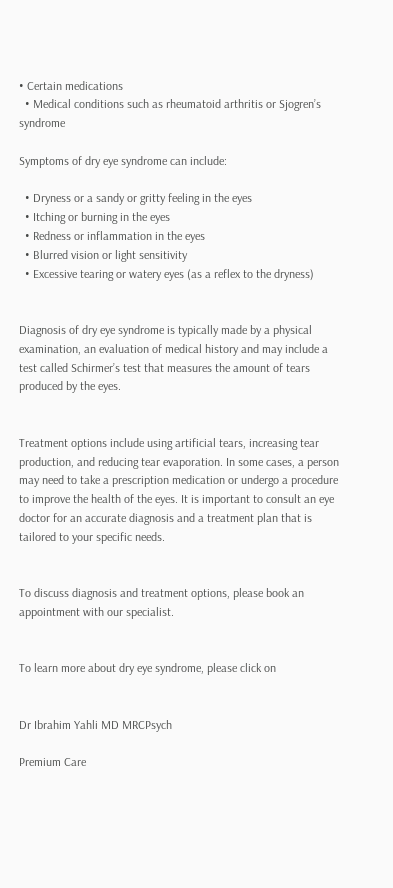• Certain medications
  • Medical conditions such as rheumatoid arthritis or Sjogren’s syndrome

Symptoms of dry eye syndrome can include:

  • Dryness or a sandy or gritty feeling in the eyes
  • Itching or burning in the eyes
  • Redness or inflammation in the eyes
  • Blurred vision or light sensitivity
  • Excessive tearing or watery eyes (as a reflex to the dryness)


Diagnosis of dry eye syndrome is typically made by a physical examination, an evaluation of medical history and may include a test called Schirmer’s test that measures the amount of tears produced by the eyes.


Treatment options include using artificial tears, increasing tear production, and reducing tear evaporation. In some cases, a person may need to take a prescription medication or undergo a procedure to improve the health of the eyes. It is important to consult an eye doctor for an accurate diagnosis and a treatment plan that is tailored to your specific needs.


To discuss diagnosis and treatment options, please book an appointment with our specialist.


To learn more about dry eye syndrome, please click on


Dr Ibrahim Yahli MD MRCPsych

Premium Care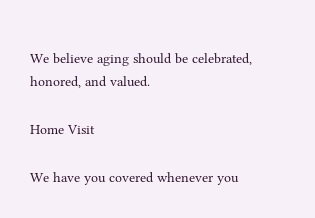We believe aging should be celebrated, honored, and valued.

Home Visit

We have you covered whenever you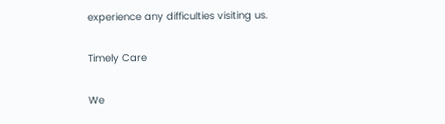experience any difficulties visiting us.

Timely Care

We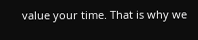value your time. That is why we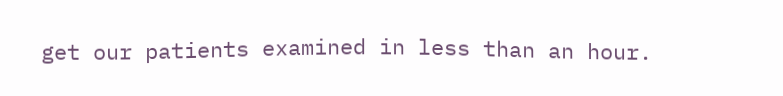get our patients examined in less than an hour.